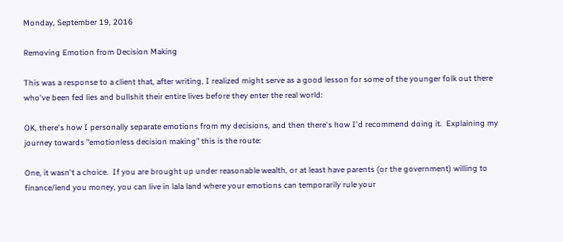Monday, September 19, 2016

Removing Emotion from Decision Making

This was a response to a client that, after writing, I realized might serve as a good lesson for some of the younger folk out there who've been fed lies and bullshit their entire lives before they enter the real world:

OK, there's how I personally separate emotions from my decisions, and then there's how I'd recommend doing it.  Explaining my journey towards "emotionless decision making" this is the route:

One, it wasn't a choice.  If you are brought up under reasonable wealth, or at least have parents (or the government) willing to finance/lend you money, you can live in lala land where your emotions can temporarily rule your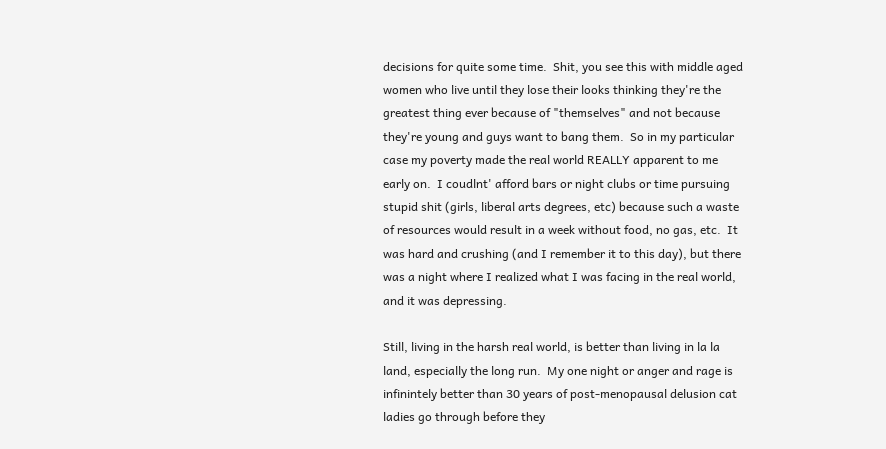decisions for quite some time.  Shit, you see this with middle aged women who live until they lose their looks thinking they're the greatest thing ever because of "themselves" and not because they're young and guys want to bang them.  So in my particular case my poverty made the real world REALLY apparent to me early on.  I coudlnt' afford bars or night clubs or time pursuing stupid shit (girls, liberal arts degrees, etc) because such a waste of resources would result in a week without food, no gas, etc.  It was hard and crushing (and I remember it to this day), but there was a night where I realized what I was facing in the real world, and it was depressing.

Still, living in the harsh real world, is better than living in la la land, especially the long run.  My one night or anger and rage is infinintely better than 30 years of post-menopausal delusion cat ladies go through before they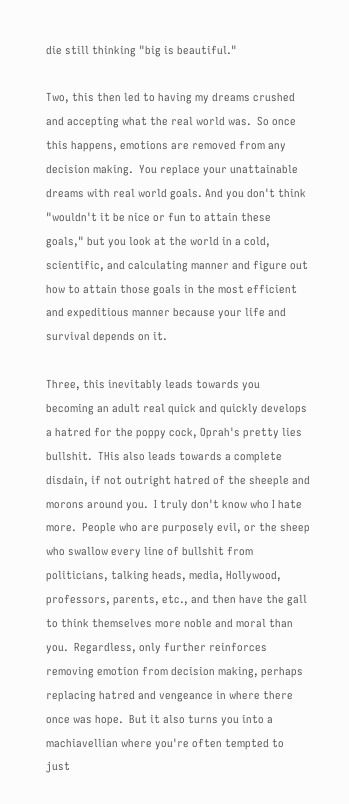die still thinking "big is beautiful."

Two, this then led to having my dreams crushed and accepting what the real world was.  So once this happens, emotions are removed from any decision making.  You replace your unattainable dreams with real world goals. And you don't think "wouldn't it be nice or fun to attain these goals," but you look at the world in a cold, scientific, and calculating manner and figure out how to attain those goals in the most efficient and expeditious manner because your life and survival depends on it.

Three, this inevitably leads towards you becoming an adult real quick and quickly develops a hatred for the poppy cock, Oprah's pretty lies bullshit.  THis also leads towards a complete disdain, if not outright hatred of the sheeple and morons around you.  I truly don't know who I hate more.  People who are purposely evil, or the sheep who swallow every line of bullshit from politicians, talking heads, media, Hollywood, professors, parents, etc., and then have the gall to think themselves more noble and moral than you.  Regardless, only further reinforces removing emotion from decision making, perhaps replacing hatred and vengeance in where there once was hope.  But it also turns you into a machiavellian where you're often tempted to just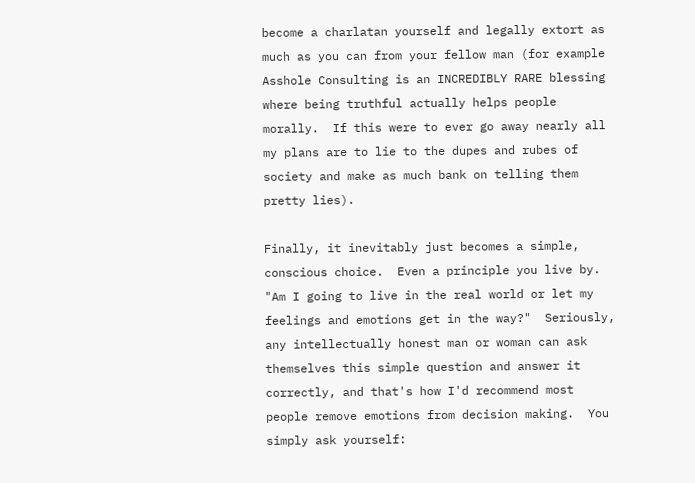become a charlatan yourself and legally extort as much as you can from your fellow man (for example Asshole Consulting is an INCREDIBLY RARE blessing where being truthful actually helps people morally.  If this were to ever go away nearly all my plans are to lie to the dupes and rubes of society and make as much bank on telling them pretty lies).

Finally, it inevitably just becomes a simple, conscious choice.  Even a principle you live by.  "Am I going to live in the real world or let my feelings and emotions get in the way?"  Seriously, any intellectually honest man or woman can ask themselves this simple question and answer it correctly, and that's how I'd recommend most people remove emotions from decision making.  You simply ask yourself: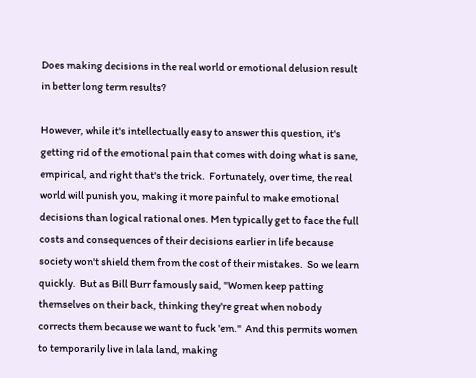Does making decisions in the real world or emotional delusion result in better long term results?

However, while it's intellectually easy to answer this question, it's getting rid of the emotional pain that comes with doing what is sane, empirical, and right that's the trick.  Fortunately, over time, the real world will punish you, making it more painful to make emotional decisions than logical rational ones. Men typically get to face the full costs and consequences of their decisions earlier in life because society won't shield them from the cost of their mistakes.  So we learn quickly.  But as Bill Burr famously said, "Women keep patting themselves on their back, thinking they're great when nobody corrects them because we want to fuck 'em."  And this permits women to temporarily live in lala land, making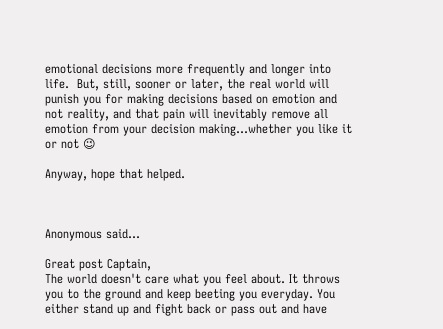emotional decisions more frequently and longer into life.  But, still, sooner or later, the real world will punish you for making decisions based on emotion and not reality, and that pain will inevitably remove all emotion from your decision making...whether you like it or not 😉

Anyway, hope that helped.



Anonymous said...

Great post Captain,
The world doesn't care what you feel about. It throws you to the ground and keep beeting you everyday. You either stand up and fight back or pass out and have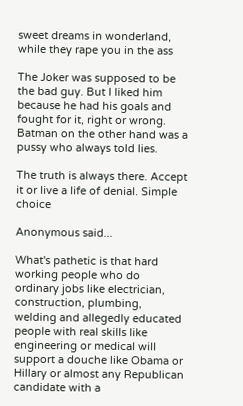sweet dreams in wonderland, while they rape you in the ass

The Joker was supposed to be the bad guy. But I liked him because he had his goals and fought for it, right or wrong. Batman on the other hand was a pussy who always told lies.

The truth is always there. Accept it or live a life of denial. Simple choice

Anonymous said...

What's pathetic is that hard working people who do ordinary jobs like electrician, construction, plumbing, welding and allegedly educated people with real skills like engineering or medical will support a douche like Obama or Hillary or almost any Republican candidate with a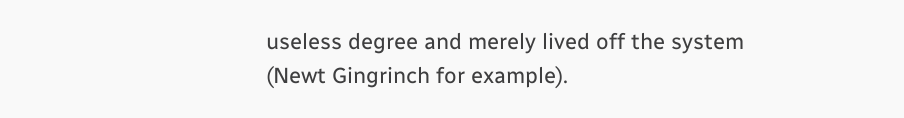useless degree and merely lived off the system (Newt Gingrinch for example).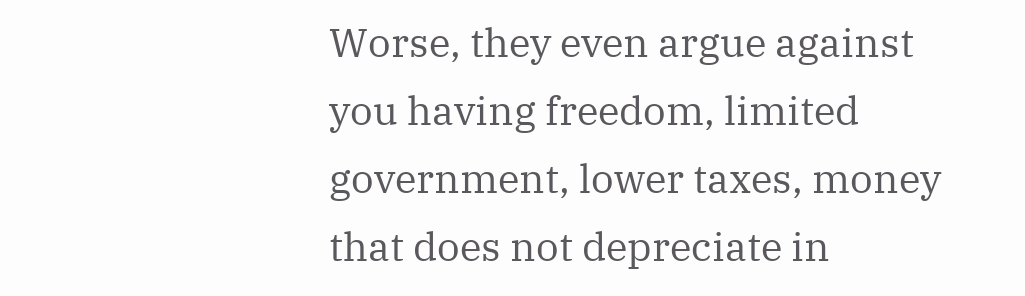Worse, they even argue against you having freedom, limited government, lower taxes, money that does not depreciate in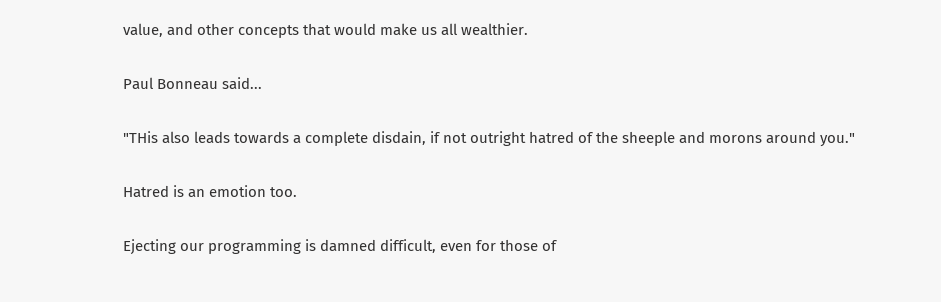value, and other concepts that would make us all wealthier.

Paul Bonneau said...

"THis also leads towards a complete disdain, if not outright hatred of the sheeple and morons around you."

Hatred is an emotion too.

Ejecting our programming is damned difficult, even for those of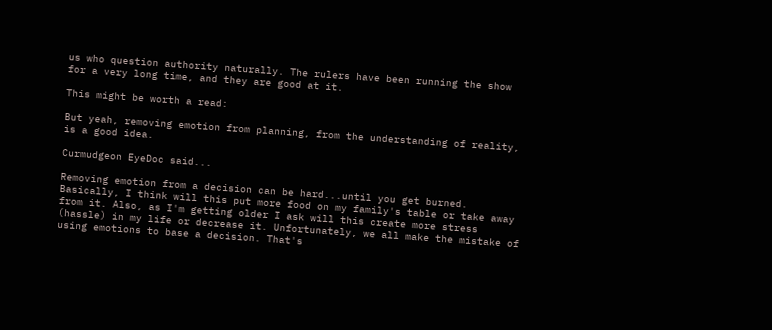us who question authority naturally. The rulers have been running the show for a very long time, and they are good at it.

This might be worth a read:

But yeah, removing emotion from planning, from the understanding of reality, is a good idea.

Curmudgeon EyeDoc said...

Removing emotion from a decision can be hard...until you get burned. Basically, I think will this put more food on my family's table or take away from it. Also, as I'm getting older I ask will this create more stress (hassle) in my life or decrease it. Unfortunately, we all make the mistake of using emotions to base a decision. That's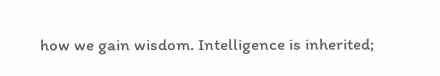how we gain wisdom. Intelligence is inherited;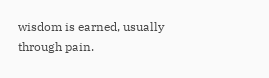wisdom is earned, usually through pain.